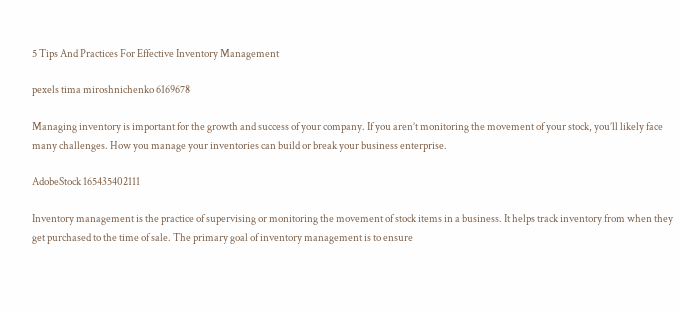5 Tips And Practices For Effective Inventory Management

pexels tima miroshnichenko 6169678

Managing inventory is important for the growth and success of your company. If you aren’t monitoring the movement of your stock, you’ll likely face many challenges. How you manage your inventories can build or break your business enterprise.

AdobeStock 165435402111

Inventory management is the practice of supervising or monitoring the movement of stock items in a business. It helps track inventory from when they get purchased to the time of sale. The primary goal of inventory management is to ensure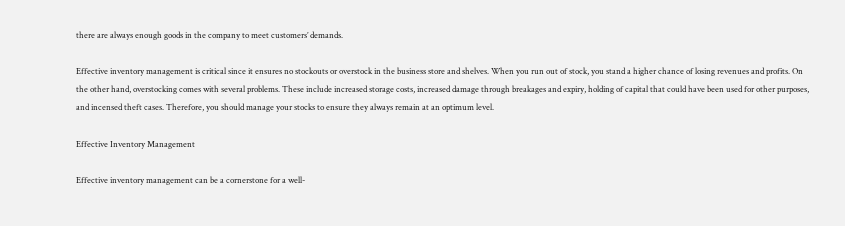there are always enough goods in the company to meet customers’ demands.

Effective inventory management is critical since it ensures no stockouts or overstock in the business store and shelves. When you run out of stock, you stand a higher chance of losing revenues and profits. On the other hand, overstocking comes with several problems. These include increased storage costs, increased damage through breakages and expiry, holding of capital that could have been used for other purposes, and incensed theft cases. Therefore, you should manage your stocks to ensure they always remain at an optimum level.

Effective Inventory Management

Effective inventory management can be a cornerstone for a well-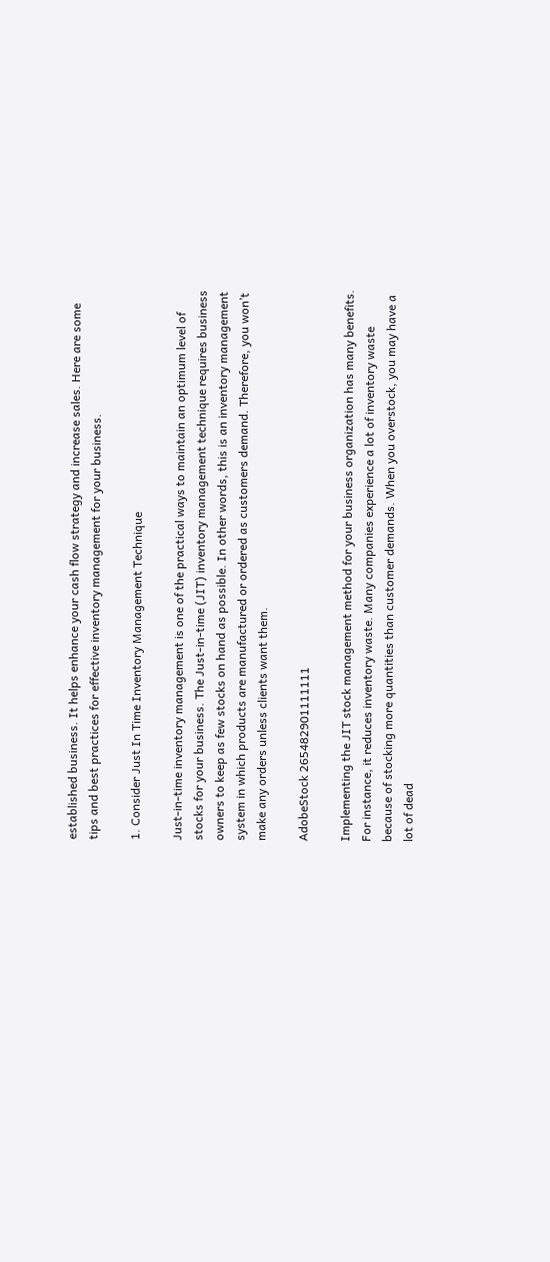established business. It helps enhance your cash flow strategy and increase sales. Here are some tips and best practices for effective inventory management for your business.

1. Consider Just In Time Inventory Management Technique

Just-in-time inventory management is one of the practical ways to maintain an optimum level of stocks for your business. The Just-in-time (JIT) inventory management technique requires business owners to keep as few stocks on hand as possible. In other words, this is an inventory management system in which products are manufactured or ordered as customers demand. Therefore, you won’t make any orders unless clients want them.

AdobeStock 265482901111111

Implementing the JIT stock management method for your business organization has many benefits. For instance, it reduces inventory waste. Many companies experience a lot of inventory waste because of stocking more quantities than customer demands. When you overstock, you may have a lot of dead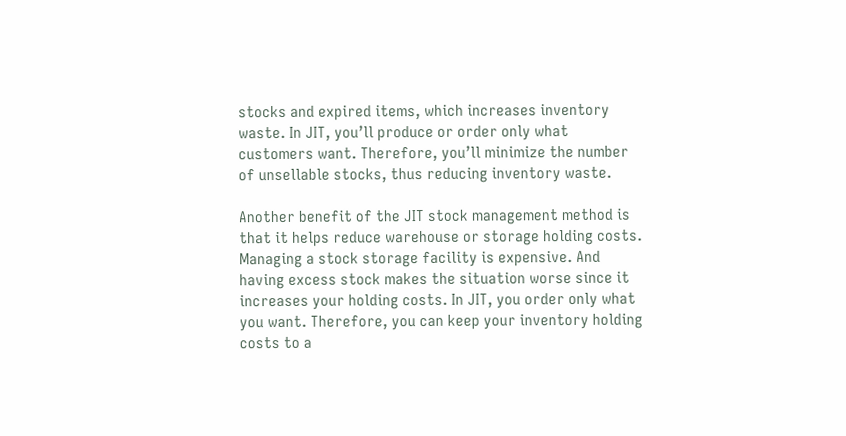stocks and expired items, which increases inventory waste. In JIT, you’ll produce or order only what customers want. Therefore, you’ll minimize the number of unsellable stocks, thus reducing inventory waste.

Another benefit of the JIT stock management method is that it helps reduce warehouse or storage holding costs. Managing a stock storage facility is expensive. And having excess stock makes the situation worse since it increases your holding costs. In JIT, you order only what you want. Therefore, you can keep your inventory holding costs to a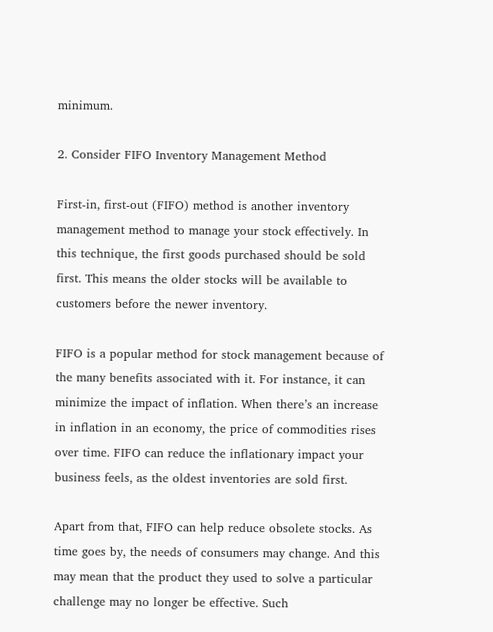minimum.

2. Consider FIFO Inventory Management Method

First-in, first-out (FIFO) method is another inventory management method to manage your stock effectively. In this technique, the first goods purchased should be sold first. This means the older stocks will be available to customers before the newer inventory.

FIFO is a popular method for stock management because of the many benefits associated with it. For instance, it can minimize the impact of inflation. When there’s an increase in inflation in an economy, the price of commodities rises over time. FIFO can reduce the inflationary impact your business feels, as the oldest inventories are sold first.

Apart from that, FIFO can help reduce obsolete stocks. As time goes by, the needs of consumers may change. And this may mean that the product they used to solve a particular challenge may no longer be effective. Such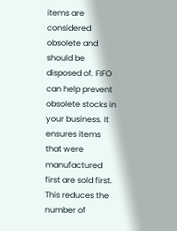items are considered obsolete and should be disposed of. FIFO can help prevent obsolete stocks in your business. It ensures items that were manufactured first are sold first. This reduces the number of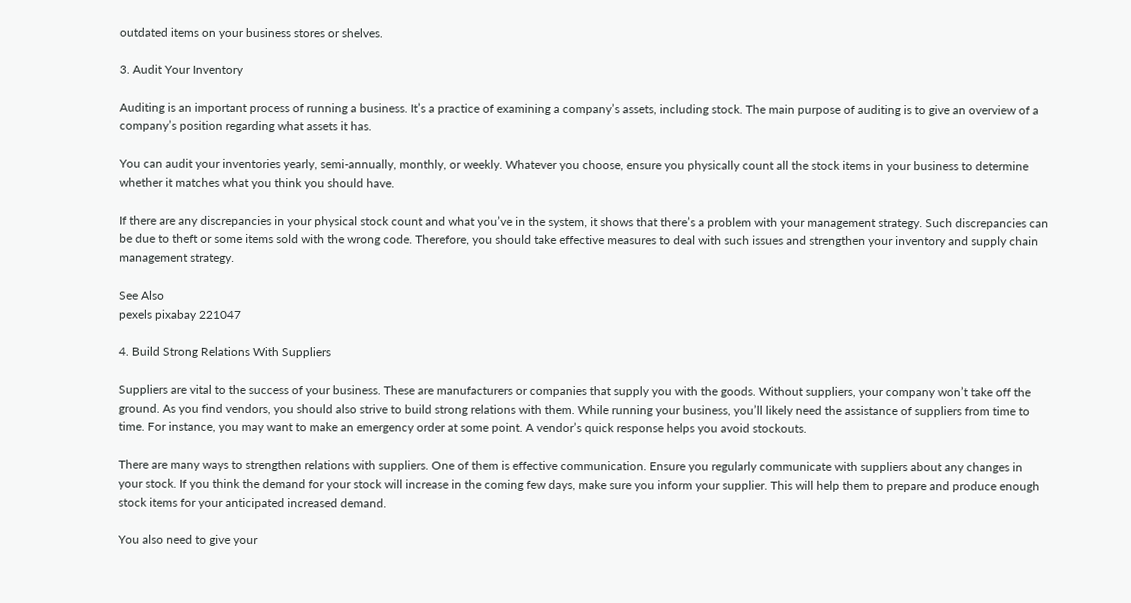outdated items on your business stores or shelves.

3. Audit Your Inventory

Auditing is an important process of running a business. It’s a practice of examining a company’s assets, including stock. The main purpose of auditing is to give an overview of a company’s position regarding what assets it has.

You can audit your inventories yearly, semi-annually, monthly, or weekly. Whatever you choose, ensure you physically count all the stock items in your business to determine whether it matches what you think you should have.

If there are any discrepancies in your physical stock count and what you’ve in the system, it shows that there’s a problem with your management strategy. Such discrepancies can be due to theft or some items sold with the wrong code. Therefore, you should take effective measures to deal with such issues and strengthen your inventory and supply chain management strategy.

See Also
pexels pixabay 221047

4. Build Strong Relations With Suppliers

Suppliers are vital to the success of your business. These are manufacturers or companies that supply you with the goods. Without suppliers, your company won’t take off the ground. As you find vendors, you should also strive to build strong relations with them. While running your business, you’ll likely need the assistance of suppliers from time to time. For instance, you may want to make an emergency order at some point. A vendor’s quick response helps you avoid stockouts.

There are many ways to strengthen relations with suppliers. One of them is effective communication. Ensure you regularly communicate with suppliers about any changes in your stock. If you think the demand for your stock will increase in the coming few days, make sure you inform your supplier. This will help them to prepare and produce enough stock items for your anticipated increased demand.

You also need to give your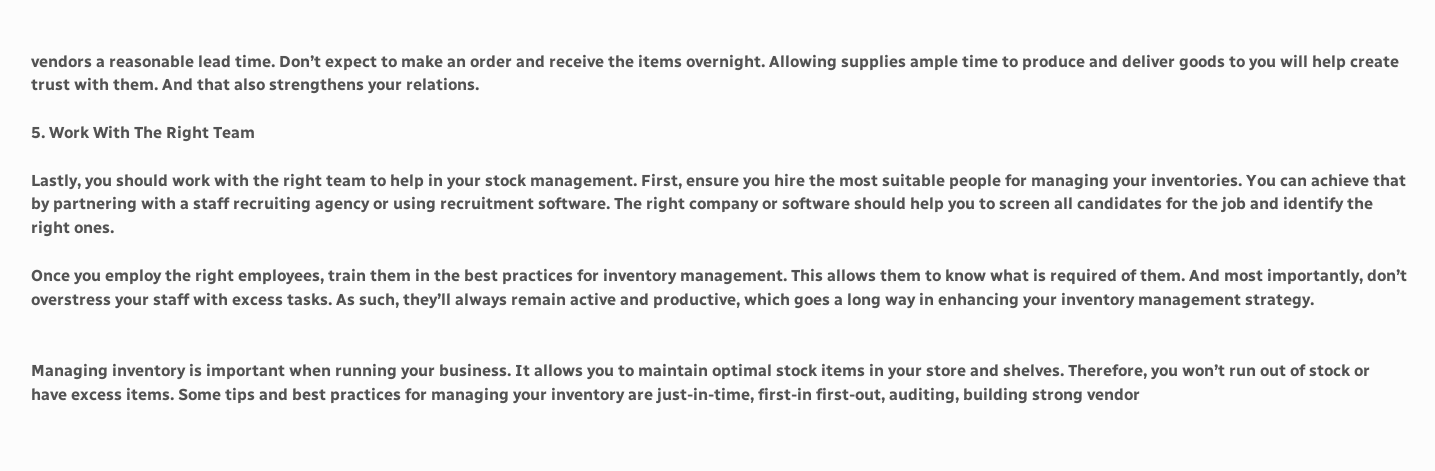vendors a reasonable lead time. Don’t expect to make an order and receive the items overnight. Allowing supplies ample time to produce and deliver goods to you will help create trust with them. And that also strengthens your relations.

5. Work With The Right Team

Lastly, you should work with the right team to help in your stock management. First, ensure you hire the most suitable people for managing your inventories. You can achieve that by partnering with a staff recruiting agency or using recruitment software. The right company or software should help you to screen all candidates for the job and identify the right ones.

Once you employ the right employees, train them in the best practices for inventory management. This allows them to know what is required of them. And most importantly, don’t overstress your staff with excess tasks. As such, they’ll always remain active and productive, which goes a long way in enhancing your inventory management strategy.


Managing inventory is important when running your business. It allows you to maintain optimal stock items in your store and shelves. Therefore, you won’t run out of stock or have excess items. Some tips and best practices for managing your inventory are just-in-time, first-in first-out, auditing, building strong vendor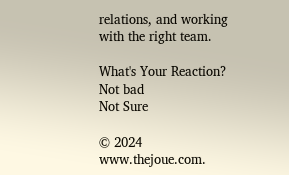relations, and working with the right team.

What's Your Reaction?
Not bad
Not Sure

© 2024 www.thejoue.com.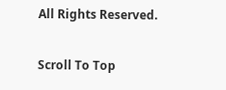All Rights Reserved.

Scroll To Top